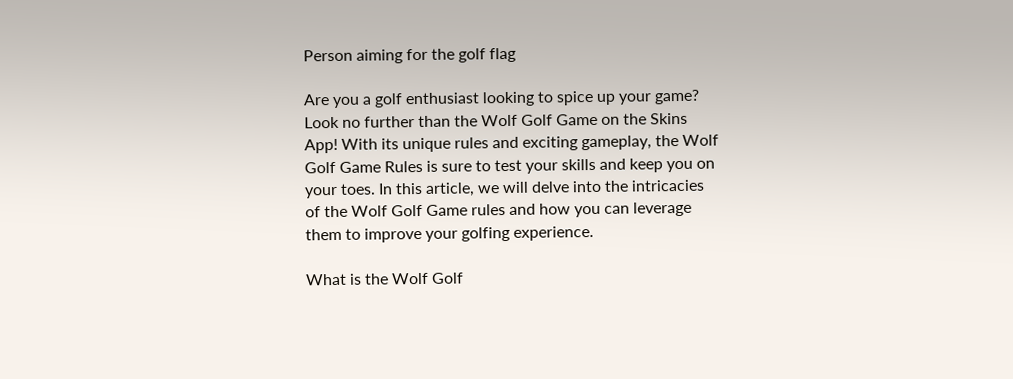Person aiming for the golf flag

Are you a golf enthusiast looking to spice up your game? Look no further than the Wolf Golf Game on the Skins App! With its unique rules and exciting gameplay, the Wolf Golf Game Rules is sure to test your skills and keep you on your toes. In this article, we will delve into the intricacies of the Wolf Golf Game rules and how you can leverage them to improve your golfing experience.

What is the Wolf Golf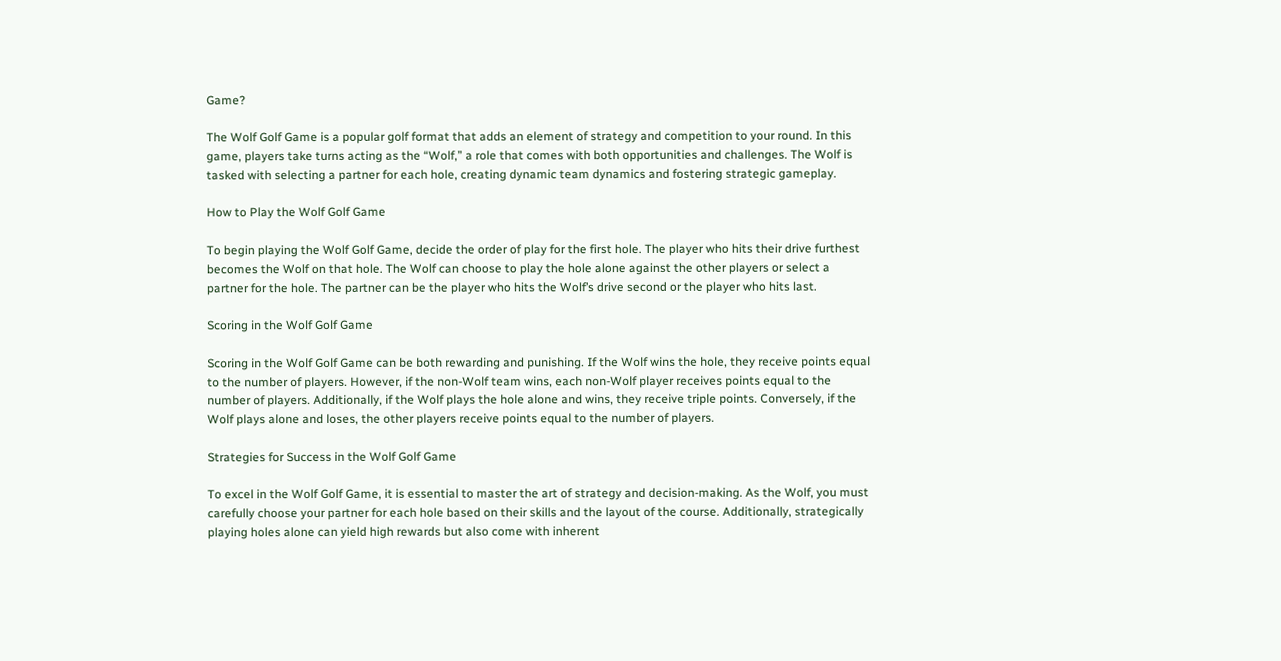Game?

The Wolf Golf Game is a popular golf format that adds an element of strategy and competition to your round. In this game, players take turns acting as the “Wolf,” a role that comes with both opportunities and challenges. The Wolf is tasked with selecting a partner for each hole, creating dynamic team dynamics and fostering strategic gameplay.

How to Play the Wolf Golf Game

To begin playing the Wolf Golf Game, decide the order of play for the first hole. The player who hits their drive furthest becomes the Wolf on that hole. The Wolf can choose to play the hole alone against the other players or select a partner for the hole. The partner can be the player who hits the Wolf’s drive second or the player who hits last.

Scoring in the Wolf Golf Game

Scoring in the Wolf Golf Game can be both rewarding and punishing. If the Wolf wins the hole, they receive points equal to the number of players. However, if the non-Wolf team wins, each non-Wolf player receives points equal to the number of players. Additionally, if the Wolf plays the hole alone and wins, they receive triple points. Conversely, if the Wolf plays alone and loses, the other players receive points equal to the number of players.

Strategies for Success in the Wolf Golf Game

To excel in the Wolf Golf Game, it is essential to master the art of strategy and decision-making. As the Wolf, you must carefully choose your partner for each hole based on their skills and the layout of the course. Additionally, strategically playing holes alone can yield high rewards but also come with inherent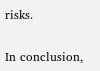risks.


In conclusion,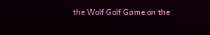the Wolf Golf Game on the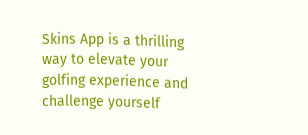Skins App is a thrilling way to elevate your golfing experience and challenge yourself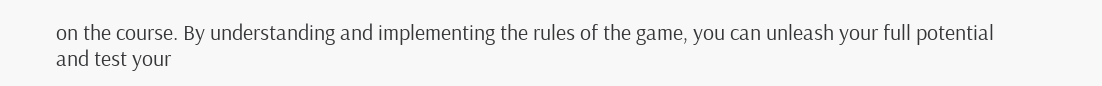on the course. By understanding and implementing the rules of the game, you can unleash your full potential and test your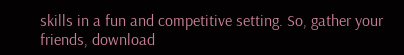skills in a fun and competitive setting. So, gather your friends, download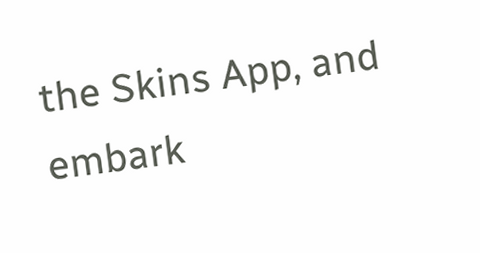the Skins App, and embark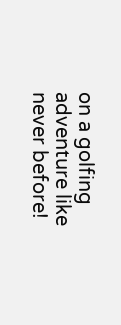on a golfing adventure like never before!